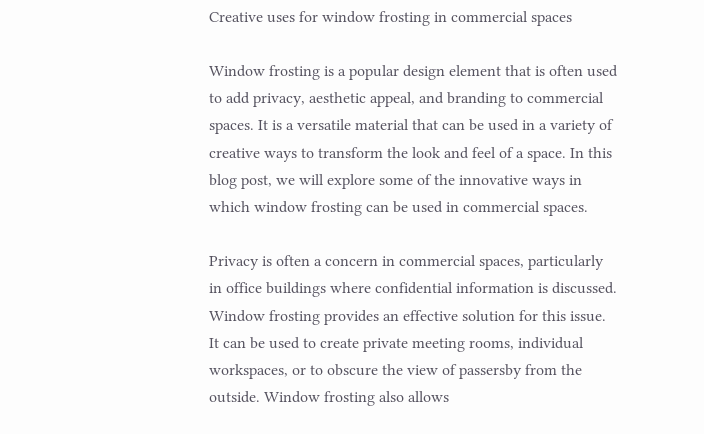Creative uses for window frosting in commercial spaces

Window frosting is a popular design element that is often used to add privacy, aesthetic appeal, and branding to commercial spaces. It is a versatile material that can be used in a variety of creative ways to transform the look and feel of a space. In this blog post, we will explore some of the innovative ways in which window frosting can be used in commercial spaces.

Privacy is often a concern in commercial spaces, particularly in office buildings where confidential information is discussed. Window frosting provides an effective solution for this issue. It can be used to create private meeting rooms, individual workspaces, or to obscure the view of passersby from the outside. Window frosting also allows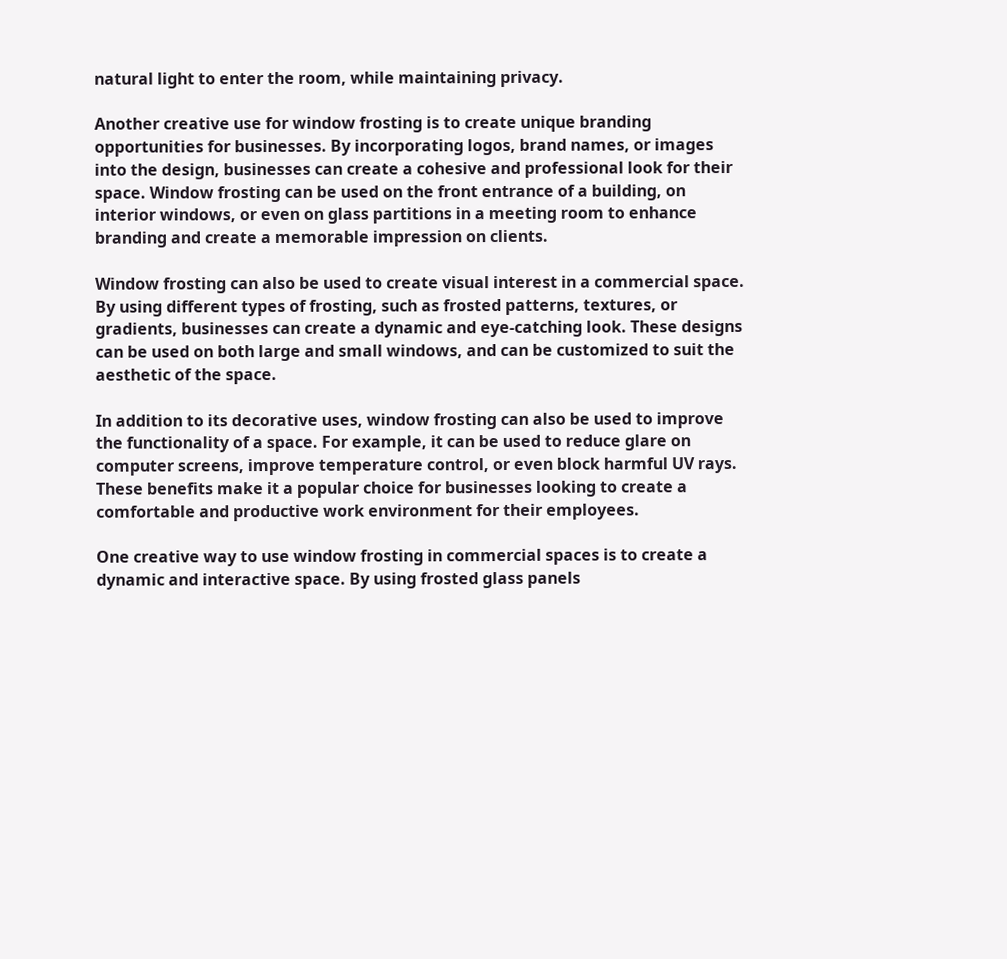natural light to enter the room, while maintaining privacy.

Another creative use for window frosting is to create unique branding opportunities for businesses. By incorporating logos, brand names, or images into the design, businesses can create a cohesive and professional look for their space. Window frosting can be used on the front entrance of a building, on interior windows, or even on glass partitions in a meeting room to enhance branding and create a memorable impression on clients.

Window frosting can also be used to create visual interest in a commercial space. By using different types of frosting, such as frosted patterns, textures, or gradients, businesses can create a dynamic and eye-catching look. These designs can be used on both large and small windows, and can be customized to suit the aesthetic of the space.

In addition to its decorative uses, window frosting can also be used to improve the functionality of a space. For example, it can be used to reduce glare on computer screens, improve temperature control, or even block harmful UV rays. These benefits make it a popular choice for businesses looking to create a comfortable and productive work environment for their employees.

One creative way to use window frosting in commercial spaces is to create a dynamic and interactive space. By using frosted glass panels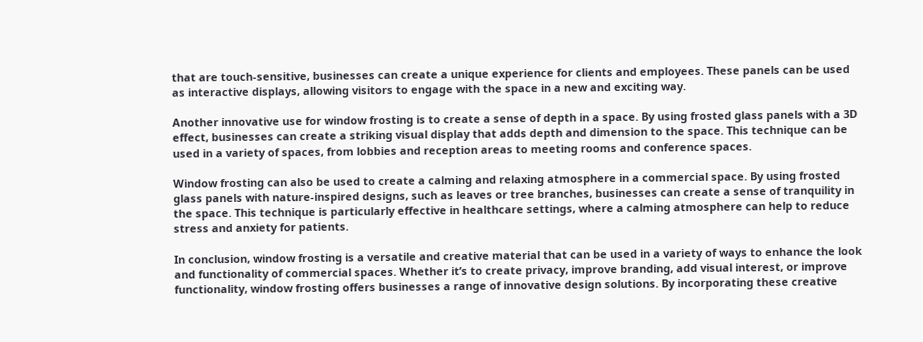that are touch-sensitive, businesses can create a unique experience for clients and employees. These panels can be used as interactive displays, allowing visitors to engage with the space in a new and exciting way.

Another innovative use for window frosting is to create a sense of depth in a space. By using frosted glass panels with a 3D effect, businesses can create a striking visual display that adds depth and dimension to the space. This technique can be used in a variety of spaces, from lobbies and reception areas to meeting rooms and conference spaces.

Window frosting can also be used to create a calming and relaxing atmosphere in a commercial space. By using frosted glass panels with nature-inspired designs, such as leaves or tree branches, businesses can create a sense of tranquility in the space. This technique is particularly effective in healthcare settings, where a calming atmosphere can help to reduce stress and anxiety for patients.

In conclusion, window frosting is a versatile and creative material that can be used in a variety of ways to enhance the look and functionality of commercial spaces. Whether it’s to create privacy, improve branding, add visual interest, or improve functionality, window frosting offers businesses a range of innovative design solutions. By incorporating these creative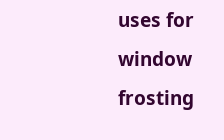uses for window frosting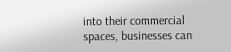into their commercial spaces, businesses can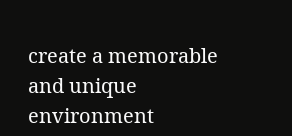create a memorable and unique environment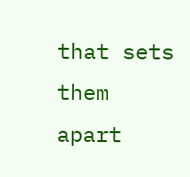that sets them apart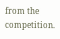from the competition.